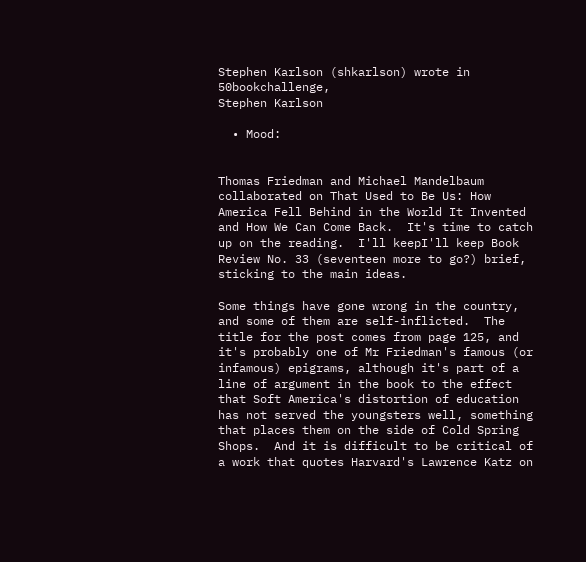Stephen Karlson (shkarlson) wrote in 50bookchallenge,
Stephen Karlson

  • Mood:


Thomas Friedman and Michael Mandelbaum collaborated on That Used to Be Us: How America Fell Behind in the World It Invented and How We Can Come Back.  It's time to catch up on the reading.  I'll keepI'll keep Book Review No. 33 (seventeen more to go?) brief, sticking to the main ideas.

Some things have gone wrong in the country, and some of them are self-inflicted.  The title for the post comes from page 125, and it's probably one of Mr Friedman's famous (or infamous) epigrams, although it's part of a line of argument in the book to the effect that Soft America's distortion of education has not served the youngsters well, something that places them on the side of Cold Spring Shops.  And it is difficult to be critical of a work that quotes Harvard's Lawrence Katz on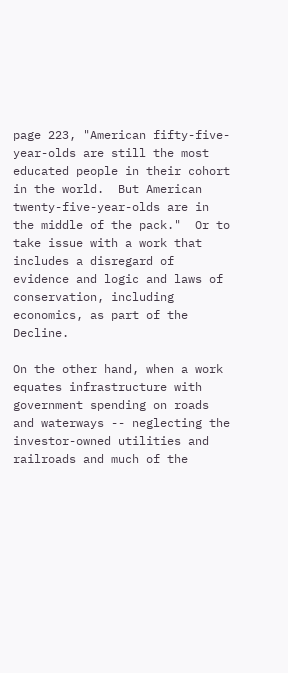page 223, "American fifty-five-year-olds are still the most educated people in their cohort in the world.  But American twenty-five-year-olds are in the middle of the pack."  Or to take issue with a work that includes a disregard of evidence and logic and laws of conservation, including economics, as part of the Decline.

On the other hand, when a work equates infrastructure with government spending on roads and waterways -- neglecting the investor-owned utilities and railroads and much of the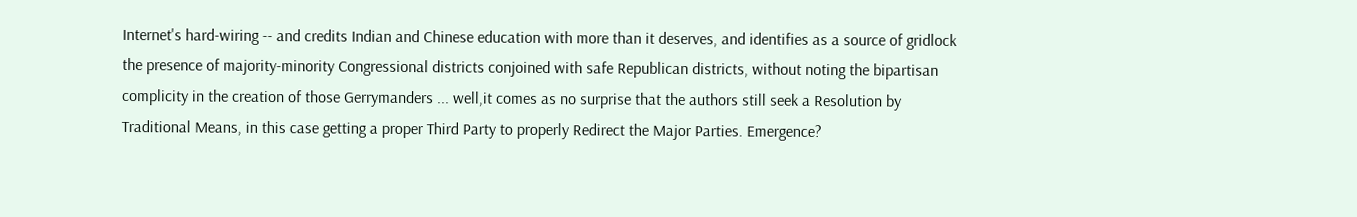Internet's hard-wiring -- and credits Indian and Chinese education with more than it deserves, and identifies as a source of gridlock the presence of majority-minority Congressional districts conjoined with safe Republican districts, without noting the bipartisan complicity in the creation of those Gerrymanders ... well,it comes as no surprise that the authors still seek a Resolution by Traditional Means, in this case getting a proper Third Party to properly Redirect the Major Parties. Emergence?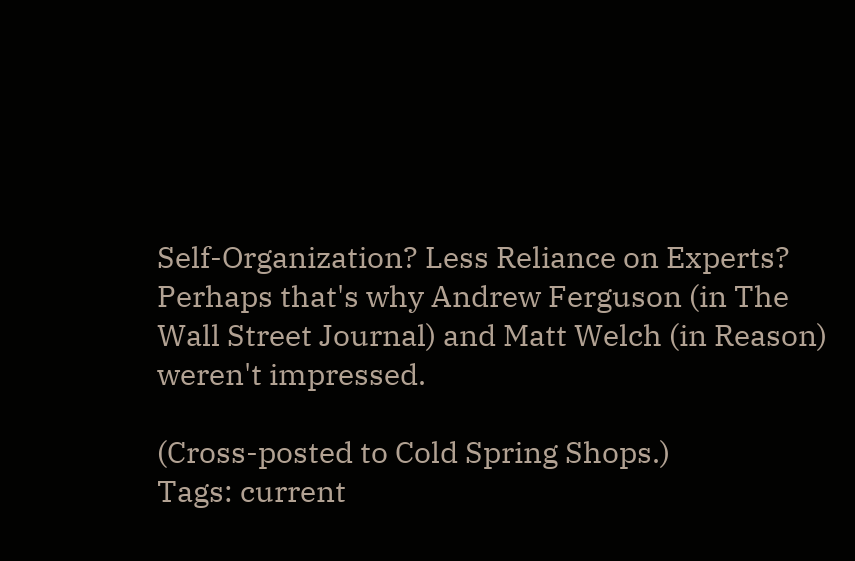Self-Organization? Less Reliance on Experts? Perhaps that's why Andrew Ferguson (in The Wall Street Journal) and Matt Welch (in Reason) weren't impressed.

(Cross-posted to Cold Spring Shops.)
Tags: current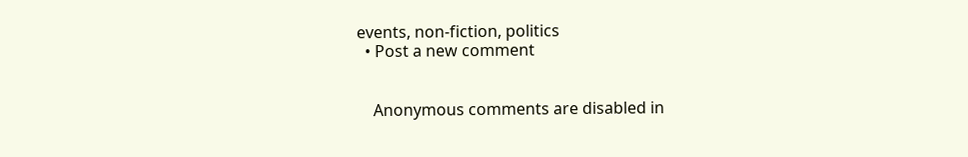events, non-fiction, politics
  • Post a new comment


    Anonymous comments are disabled in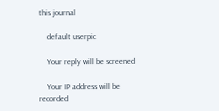this journal

    default userpic

    Your reply will be screened

    Your IP address will be recorded